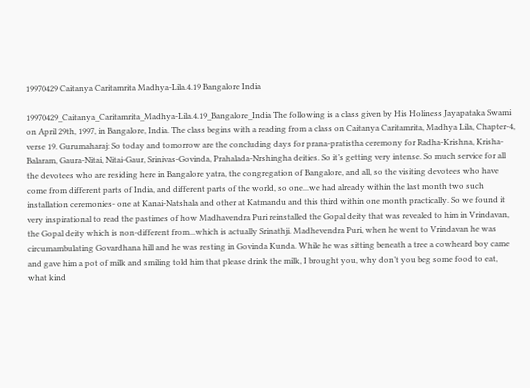19970429 Caitanya Caritamrita Madhya-Lila.4.19 Bangalore India

19970429_Caitanya_Caritamrita_Madhya-Lila.4.19_Bangalore_India The following is a class given by His Holiness Jayapataka Swami on April 29th, 1997, in Bangalore, India. The class begins with a reading from a class on Caitanya Caritamrita, Madhya Lila, Chapter-4, verse 19. Gurumaharaj: So today and tomorrow are the concluding days for prana-pratistha ceremony for Radha-Krishna, Krisha-Balaram, Gaura-Nitai, Nitai-Gaur, Srinivas-Govinda, Prahalada-Nrshingha deities. So it’s getting very intense. So much service for all the devotees who are residing here in Bangalore yatra, the congregation of Bangalore, and all, so the visiting devotees who have come from different parts of India, and different parts of the world, so one...we had already within the last month two such installation ceremonies- one at Kanai-Natshala and other at Katmandu and this third within one month practically. So we found it very inspirational to read the pastimes of how Madhavendra Puri reinstalled the Gopal deity that was revealed to him in Vrindavan, the Gopal deity which is non-different from...which is actually Srinathji. Madhevendra Puri, when he went to Vrindavan he was circumambulating Govardhana hill and he was resting in Govinda Kunda. While he was sitting beneath a tree a cowheard boy came and gave him a pot of milk and smiling told him that please drink the milk, I brought you, why don’t you beg some food to eat, what kind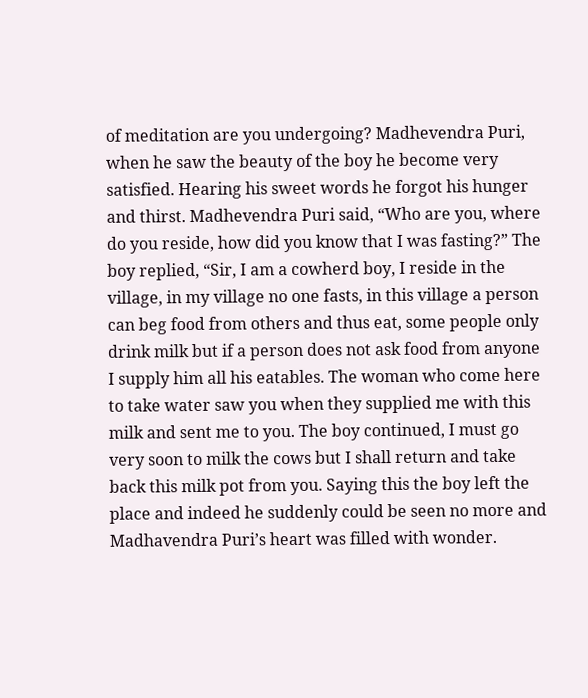of meditation are you undergoing? Madhevendra Puri, when he saw the beauty of the boy he become very satisfied. Hearing his sweet words he forgot his hunger and thirst. Madhevendra Puri said, “Who are you, where do you reside, how did you know that I was fasting?” The boy replied, “Sir, I am a cowherd boy, I reside in the village, in my village no one fasts, in this village a person can beg food from others and thus eat, some people only drink milk but if a person does not ask food from anyone I supply him all his eatables. The woman who come here to take water saw you when they supplied me with this milk and sent me to you. The boy continued, I must go very soon to milk the cows but I shall return and take back this milk pot from you. Saying this the boy left the place and indeed he suddenly could be seen no more and Madhavendra Puri’s heart was filled with wonder.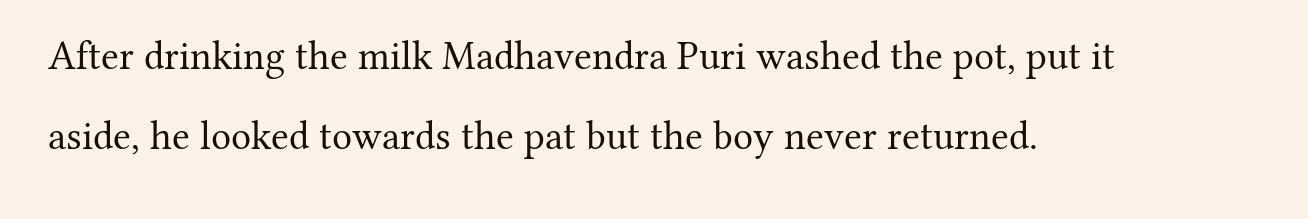After drinking the milk Madhavendra Puri washed the pot, put it aside, he looked towards the pat but the boy never returned.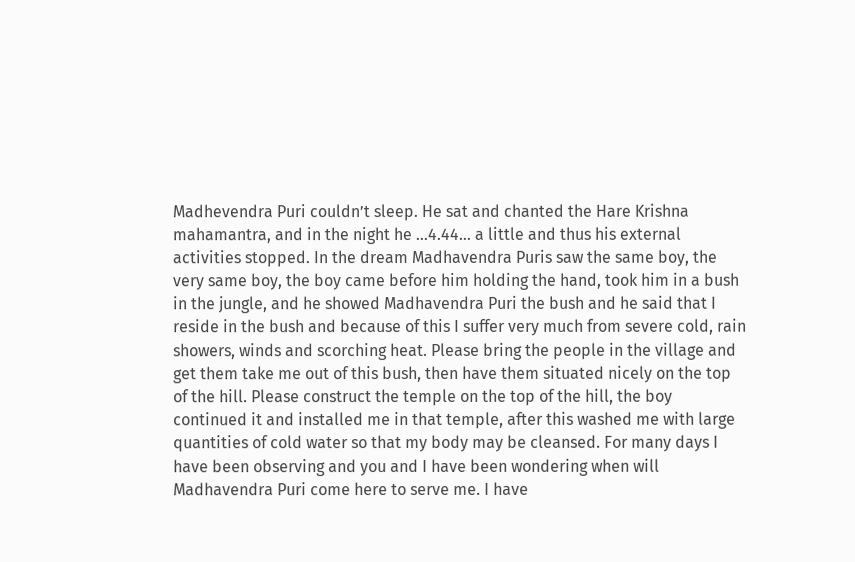Madhevendra Puri couldn’t sleep. He sat and chanted the Hare Krishna mahamantra, and in the night he ...4.44... a little and thus his external activities stopped. In the dream Madhavendra Puris saw the same boy, the very same boy, the boy came before him holding the hand, took him in a bush in the jungle, and he showed Madhavendra Puri the bush and he said that I reside in the bush and because of this I suffer very much from severe cold, rain showers, winds and scorching heat. Please bring the people in the village and get them take me out of this bush, then have them situated nicely on the top of the hill. Please construct the temple on the top of the hill, the boy continued it and installed me in that temple, after this washed me with large quantities of cold water so that my body may be cleansed. For many days I have been observing and you and I have been wondering when will Madhavendra Puri come here to serve me. I have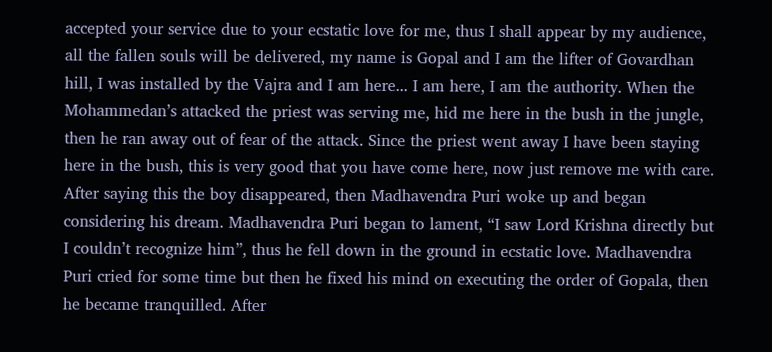accepted your service due to your ecstatic love for me, thus I shall appear by my audience, all the fallen souls will be delivered, my name is Gopal and I am the lifter of Govardhan hill, I was installed by the Vajra and I am here... I am here, I am the authority. When the Mohammedan’s attacked the priest was serving me, hid me here in the bush in the jungle, then he ran away out of fear of the attack. Since the priest went away I have been staying here in the bush, this is very good that you have come here, now just remove me with care. After saying this the boy disappeared, then Madhavendra Puri woke up and began considering his dream. Madhavendra Puri began to lament, “I saw Lord Krishna directly but I couldn’t recognize him”, thus he fell down in the ground in ecstatic love. Madhavendra Puri cried for some time but then he fixed his mind on executing the order of Gopala, then he became tranquilled. After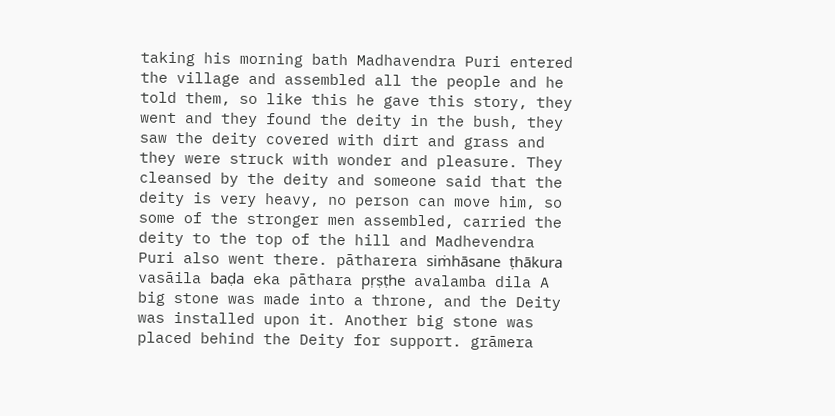taking his morning bath Madhavendra Puri entered the village and assembled all the people and he told them, so like this he gave this story, they went and they found the deity in the bush, they saw the deity covered with dirt and grass and they were struck with wonder and pleasure. They cleansed by the deity and someone said that the deity is very heavy, no person can move him, so some of the stronger men assembled, carried the deity to the top of the hill and Madhevendra Puri also went there. pātharera siṁhāsane ṭhākura vasāila baḍa eka pāthara pṛṣṭhe avalamba dila A big stone was made into a throne, and the Deity was installed upon it. Another big stone was placed behind the Deity for support. grāmera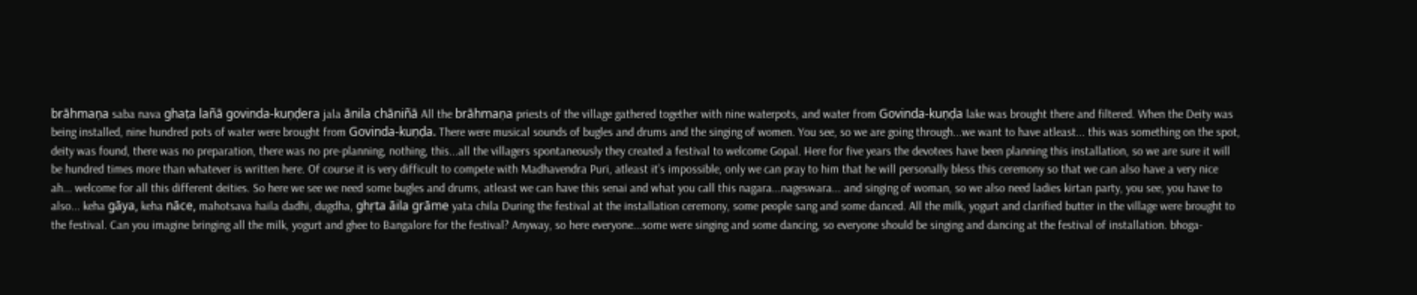brāhmaṇa saba nava ghaṭa lañā govinda-kuṇḍera jala ānila chāniñā All the brāhmaṇa priests of the village gathered together with nine waterpots, and water from Govinda-kuṇḍa lake was brought there and filtered. When the Deity was being installed, nine hundred pots of water were brought from Govinda-kuṇḍa. There were musical sounds of bugles and drums and the singing of women. You see, so we are going through...we want to have atleast... this was something on the spot, deity was found, there was no preparation, there was no pre-planning, nothing, this...all the villagers spontaneously they created a festival to welcome Gopal. Here for five years the devotees have been planning this installation, so we are sure it will be hundred times more than whatever is written here. Of course it is very difficult to compete with Madhavendra Puri, atleast it’s impossible, only we can pray to him that he will personally bless this ceremony so that we can also have a very nice ah... welcome for all this different deities. So here we see we need some bugles and drums, atleast we can have this senai and what you call this nagara...nageswara... and singing of woman, so we also need ladies kirtan party, you see, you have to also... keha gāya, keha nāce, mahotsava haila dadhi, dugdha, ghṛta āila grāme yata chila During the festival at the installation ceremony, some people sang and some danced. All the milk, yogurt and clarified butter in the village were brought to the festival. Can you imagine bringing all the milk, yogurt and ghee to Bangalore for the festival? Anyway, so here everyone...some were singing and some dancing, so everyone should be singing and dancing at the festival of installation. bhoga-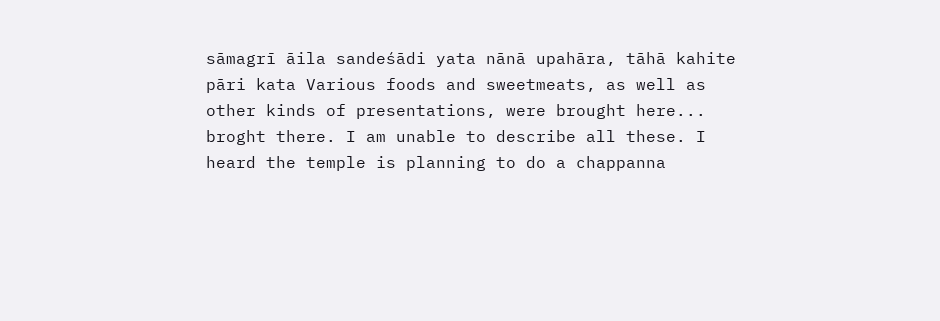sāmagrī āila sandeśādi yata nānā upahāra, tāhā kahite pāri kata Various foods and sweetmeats, as well as other kinds of presentations, were brought here... broght there. I am unable to describe all these. I heard the temple is planning to do a chappanna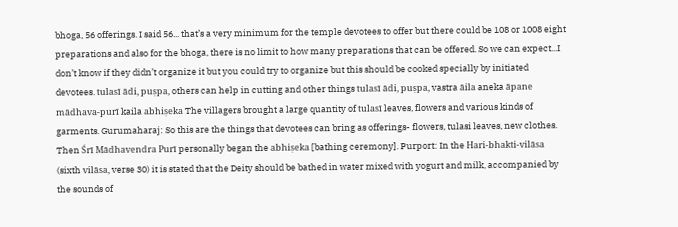bhoga, 56 offerings. I said 56... that’s a very minimum for the temple devotees to offer but there could be 108 or 1008 eight preparations and also for the bhoga, there is no limit to how many preparations that can be offered. So we can expect...I don’t know if they didn’t organize it but you could try to organize but this should be cooked specially by initiated devotees. tulasī ādi, puṣpa, others can help in cutting and other things tulasī ādi, puṣpa, vastra āila aneka āpane mādhava-purī kaila abhiṣeka The villagers brought a large quantity of tulasī leaves, flowers and various kinds of garments. Gurumaharaj: So this are the things that devotees can bring as offerings- flowers, tulasi leaves, new clothes. Then Śrī Mādhavendra Purī personally began the abhiṣeka [bathing ceremony]. Purport: In the Hari-bhakti-vilāsa (sixth vilāsa, verse 30) it is stated that the Deity should be bathed in water mixed with yogurt and milk, accompanied by the sounds of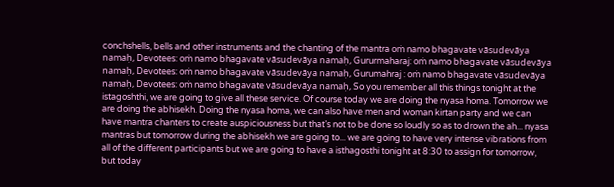conchshells, bells and other instruments and the chanting of the mantra oṁ namo bhagavate vāsudevāya namaḥ, Devotees: oṁ namo bhagavate vāsudevāya namaḥ, Gururmaharaj: oṁ namo bhagavate vāsudevāya namaḥ, Devotees: oṁ namo bhagavate vāsudevāya namaḥ, Gurumahraj : oṁ namo bhagavate vāsudevāya namaḥ, Devotees: oṁ namo bhagavate vāsudevāya namaḥ, So you remember all this things tonight at the istagoshthi, we are going to give all these service. Of course today we are doing the nyasa homa. Tomorrow we are doing the abhisekh. Doing the nyasa homa, we can also have men and woman kirtan party and we can have mantra chanters to create auspiciousness but that’s not to be done so loudly so as to drown the ah... nyasa mantras but tomorrow during the abhisekh we are going to... we are going to have very intense vibrations from all of the different participants but we are going to have a isthagosthi tonight at 8:30 to assign for tomorrow, but today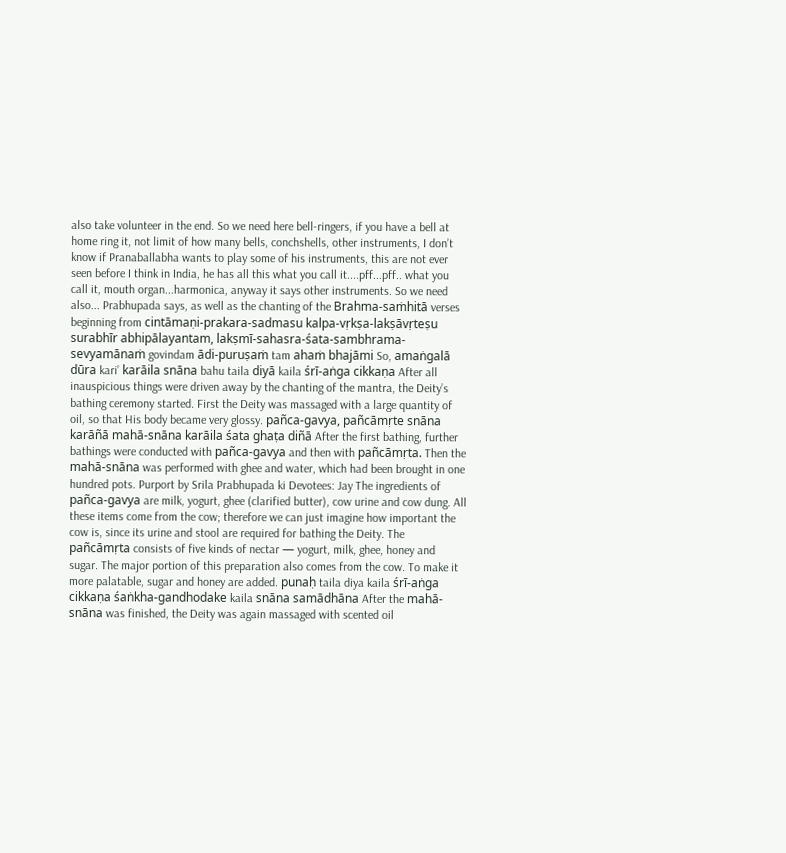also take volunteer in the end. So we need here bell-ringers, if you have a bell at home ring it, not limit of how many bells, conchshells, other instruments, I don’t know if Pranaballabha wants to play some of his instruments, this are not ever seen before I think in India, he has all this what you call it....pff...pff.. what you call it, mouth organ...harmonica, anyway it says other instruments. So we need also... Prabhupada says, as well as the chanting of the Brahma-saṁhitā verses beginning from cintāmaṇi-prakara-sadmasu kalpa-vṛkṣa-lakṣāvṛteṣu surabhīr abhipālayantam, lakṣmī-sahasra-śata-sambhrama-sevyamānaṁ govindam ādi-puruṣaṁ tam ahaṁ bhajāmi So, amaṅgalā dūra kari’ karāila snāna bahu taila diyā kaila śrī-aṅga cikkaṇa After all inauspicious things were driven away by the chanting of the mantra, the Deity’s bathing ceremony started. First the Deity was massaged with a large quantity of oil, so that His body became very glossy. pañca-gavya, pañcāmṛte snāna karāñā mahā-snāna karāila śata ghaṭa diñā After the first bathing, further bathings were conducted with pañca-gavya and then with pañcāmṛta. Then the mahā-snāna was performed with ghee and water, which had been brought in one hundred pots. Purport by Srila Prabhupada ki Devotees: Jay The ingredients of pañca-gavya are milk, yogurt, ghee (clarified butter), cow urine and cow dung. All these items come from the cow; therefore we can just imagine how important the cow is, since its urine and stool are required for bathing the Deity. The pañcāmṛta consists of five kinds of nectar — yogurt, milk, ghee, honey and sugar. The major portion of this preparation also comes from the cow. To make it more palatable, sugar and honey are added. punaḥ taila diya kaila śrī-aṅga cikkaṇa śaṅkha-gandhodake kaila snāna samādhāna After the mahā-snāna was finished, the Deity was again massaged with scented oil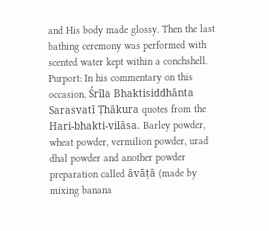and His body made glossy. Then the last bathing ceremony was performed with scented water kept within a conchshell. Purport: In his commentary on this occasion, Śrīla Bhaktisiddhānta Sarasvatī Ṭhākura quotes from the Hari-bhakti-vilāsa. Barley powder, wheat powder, vermilion powder, urad dhal powder and another powder preparation called āvāṭā (made by mixing banana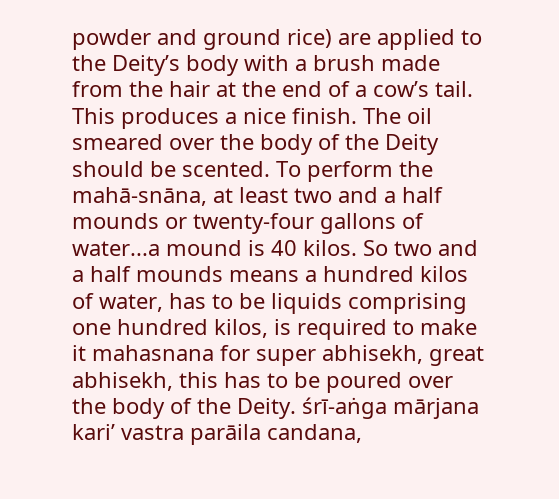powder and ground rice) are applied to the Deity’s body with a brush made from the hair at the end of a cow’s tail. This produces a nice finish. The oil smeared over the body of the Deity should be scented. To perform the mahā-snāna, at least two and a half mounds or twenty-four gallons of water...a mound is 40 kilos. So two and a half mounds means a hundred kilos of water, has to be liquids comprising one hundred kilos, is required to make it mahasnana for super abhisekh, great abhisekh, this has to be poured over the body of the Deity. śrī-aṅga mārjana kari’ vastra parāila candana,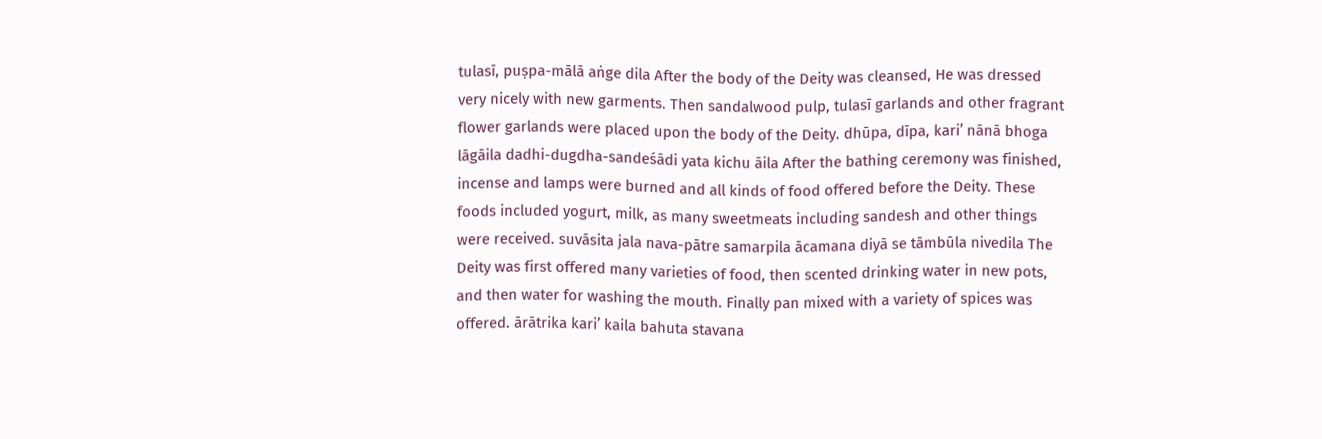tulasī, puṣpa-mālā aṅge dila After the body of the Deity was cleansed, He was dressed very nicely with new garments. Then sandalwood pulp, tulasī garlands and other fragrant flower garlands were placed upon the body of the Deity. dhūpa, dīpa, kari’ nānā bhoga lāgāila dadhi-dugdha-sandeśādi yata kichu āila After the bathing ceremony was finished, incense and lamps were burned and all kinds of food offered before the Deity. These foods included yogurt, milk, as many sweetmeats including sandesh and other things were received. suvāsita jala nava-pātre samarpila ācamana diyā se tāmbūla nivedila The Deity was first offered many varieties of food, then scented drinking water in new pots, and then water for washing the mouth. Finally pan mixed with a variety of spices was offered. ārātrika kari’ kaila bahuta stavana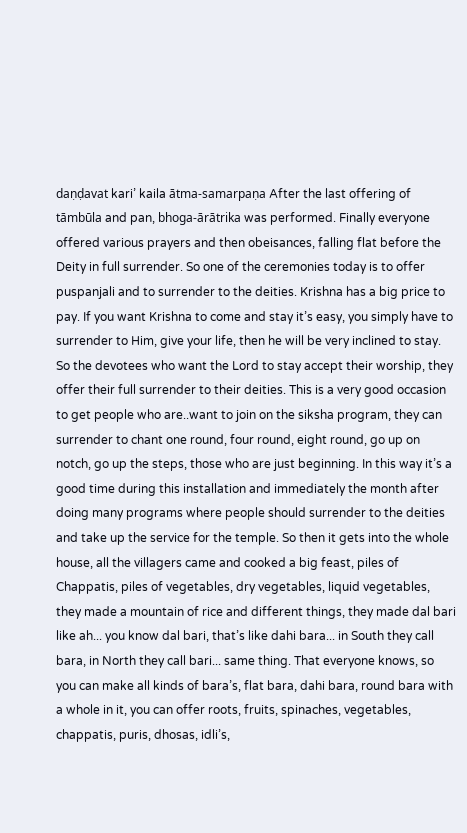daṇḍavat kari’ kaila ātma-samarpaṇa After the last offering of tāmbūla and pan, bhoga-ārātrika was performed. Finally everyone offered various prayers and then obeisances, falling flat before the Deity in full surrender. So one of the ceremonies today is to offer puspanjali and to surrender to the deities. Krishna has a big price to pay. If you want Krishna to come and stay it’s easy, you simply have to surrender to Him, give your life, then he will be very inclined to stay. So the devotees who want the Lord to stay accept their worship, they offer their full surrender to their deities. This is a very good occasion to get people who are..want to join on the siksha program, they can surrender to chant one round, four round, eight round, go up on notch, go up the steps, those who are just beginning. In this way it’s a good time during this installation and immediately the month after doing many programs where people should surrender to the deities and take up the service for the temple. So then it gets into the whole house, all the villagers came and cooked a big feast, piles of Chappatis, piles of vegetables, dry vegetables, liquid vegetables, they made a mountain of rice and different things, they made dal bari like ah... you know dal bari, that’s like dahi bara... in South they call bara, in North they call bari... same thing. That everyone knows, so you can make all kinds of bara’s, flat bara, dahi bara, round bara with a whole in it, you can offer roots, fruits, spinaches, vegetables, chappatis, puris, dhosas, idli’s,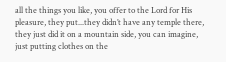all the things you like, you offer to the Lord for His pleasure, they put...they didn’t have any temple there, they just did it on a mountain side, you can imagine, just putting clothes on the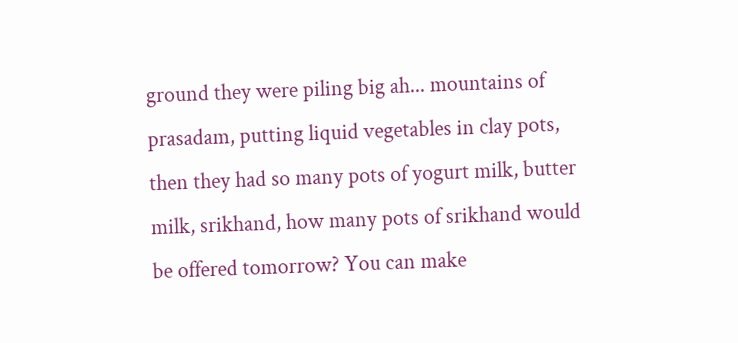ground they were piling big ah... mountains of prasadam, putting liquid vegetables in clay pots, then they had so many pots of yogurt milk, butter milk, srikhand, how many pots of srikhand would be offered tomorrow? You can make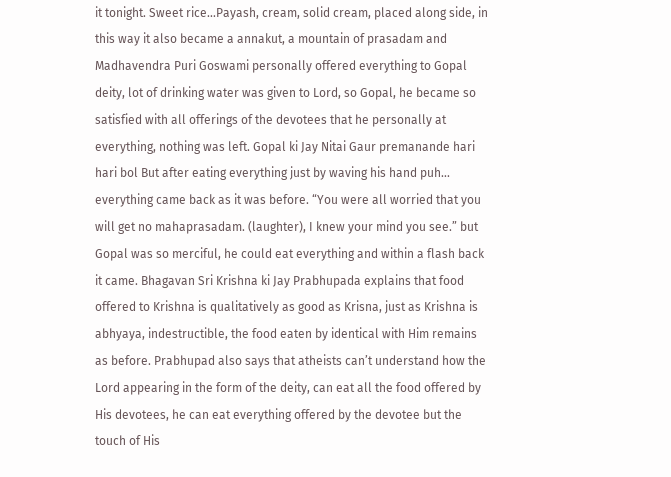it tonight. Sweet rice...Payash, cream, solid cream, placed along side, in this way it also became a annakut, a mountain of prasadam and Madhavendra Puri Goswami personally offered everything to Gopal deity, lot of drinking water was given to Lord, so Gopal, he became so satisfied with all offerings of the devotees that he personally at everything, nothing was left. Gopal ki Jay Nitai Gaur premanande hari hari bol But after eating everything just by waving his hand puh... everything came back as it was before. “You were all worried that you will get no mahaprasadam. (laughter), I knew your mind you see.” but Gopal was so merciful, he could eat everything and within a flash back it came. Bhagavan Sri Krishna ki Jay Prabhupada explains that food offered to Krishna is qualitatively as good as Krisna, just as Krishna is abhyaya, indestructible, the food eaten by identical with Him remains as before. Prabhupad also says that atheists can’t understand how the Lord appearing in the form of the deity, can eat all the food offered by His devotees, he can eat everything offered by the devotee but the touch of His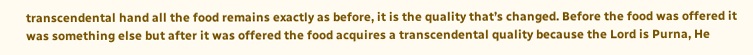transcendental hand all the food remains exactly as before, it is the quality that’s changed. Before the food was offered it was something else but after it was offered the food acquires a transcendental quality because the Lord is Purna, He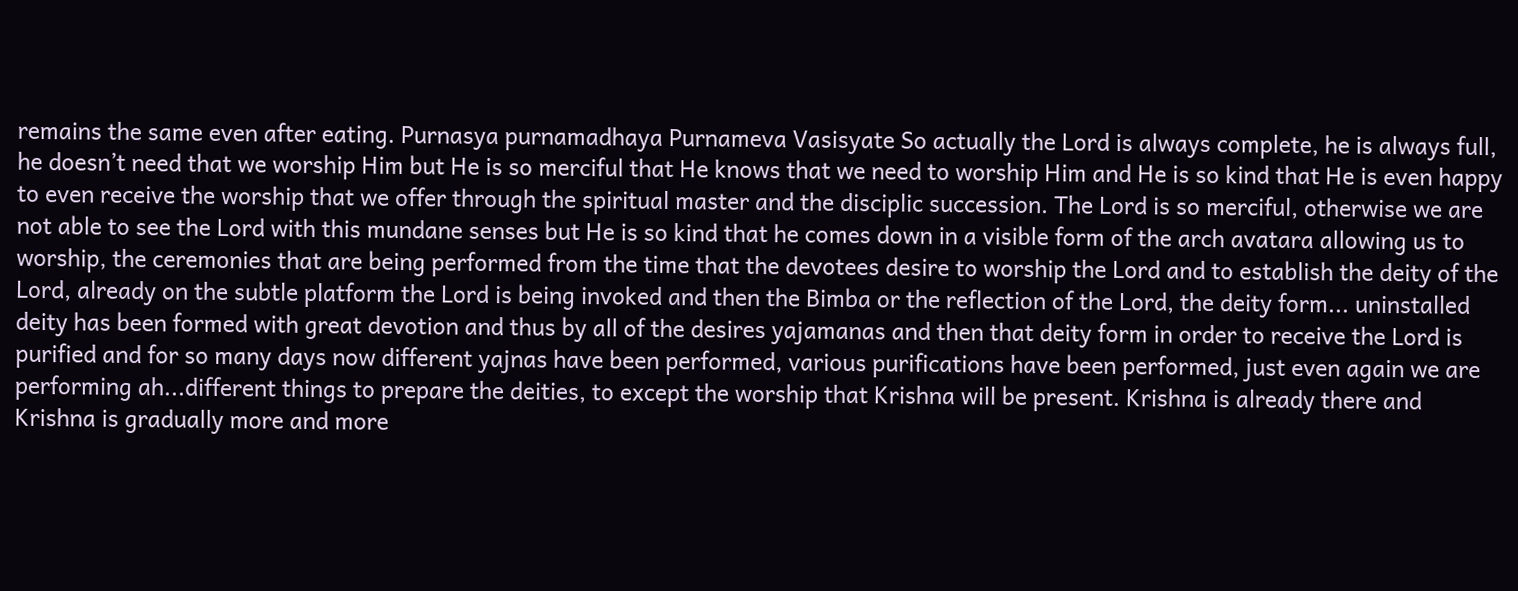remains the same even after eating. Purnasya purnamadhaya Purnameva Vasisyate So actually the Lord is always complete, he is always full, he doesn’t need that we worship Him but He is so merciful that He knows that we need to worship Him and He is so kind that He is even happy to even receive the worship that we offer through the spiritual master and the disciplic succession. The Lord is so merciful, otherwise we are not able to see the Lord with this mundane senses but He is so kind that he comes down in a visible form of the arch avatara allowing us to worship, the ceremonies that are being performed from the time that the devotees desire to worship the Lord and to establish the deity of the Lord, already on the subtle platform the Lord is being invoked and then the Bimba or the reflection of the Lord, the deity form... uninstalled deity has been formed with great devotion and thus by all of the desires yajamanas and then that deity form in order to receive the Lord is purified and for so many days now different yajnas have been performed, various purifications have been performed, just even again we are performing ah...different things to prepare the deities, to except the worship that Krishna will be present. Krishna is already there and Krishna is gradually more and more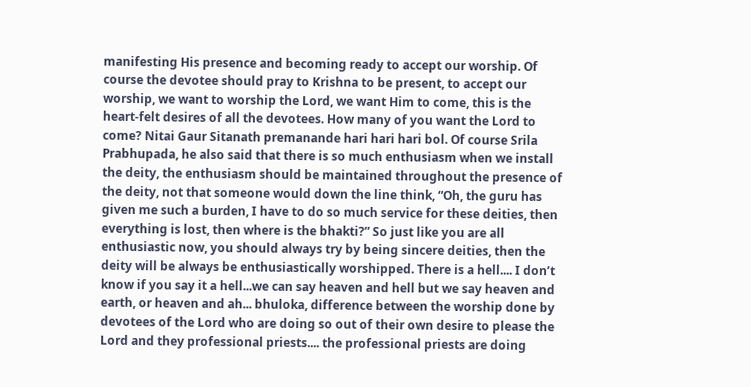manifesting His presence and becoming ready to accept our worship. Of course the devotee should pray to Krishna to be present, to accept our worship, we want to worship the Lord, we want Him to come, this is the heart-felt desires of all the devotees. How many of you want the Lord to come? Nitai Gaur Sitanath premanande hari hari hari bol. Of course Srila Prabhupada, he also said that there is so much enthusiasm when we install the deity, the enthusiasm should be maintained throughout the presence of the deity, not that someone would down the line think, “Oh, the guru has given me such a burden, I have to do so much service for these deities, then everything is lost, then where is the bhakti?” So just like you are all enthusiastic now, you should always try by being sincere deities, then the deity will be always be enthusiastically worshipped. There is a hell.... I don’t know if you say it a hell...we can say heaven and hell but we say heaven and earth, or heaven and ah... bhuloka, difference between the worship done by devotees of the Lord who are doing so out of their own desire to please the Lord and they professional priests.... the professional priests are doing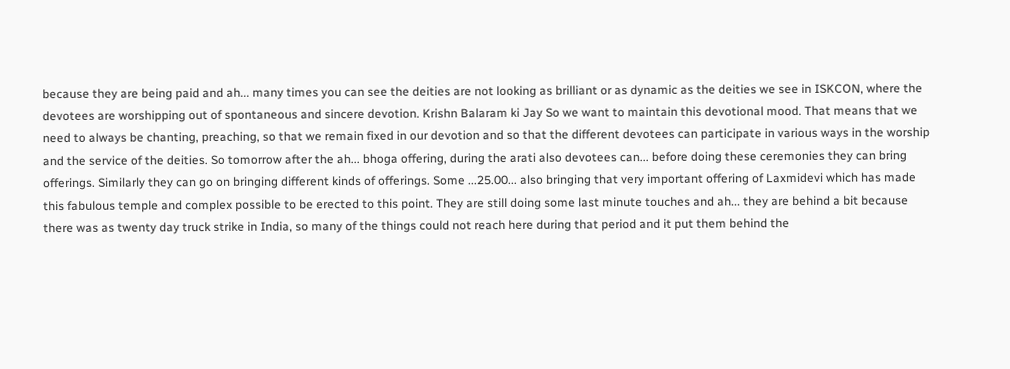because they are being paid and ah... many times you can see the deities are not looking as brilliant or as dynamic as the deities we see in ISKCON, where the devotees are worshipping out of spontaneous and sincere devotion. Krishn Balaram ki Jay So we want to maintain this devotional mood. That means that we need to always be chanting, preaching, so that we remain fixed in our devotion and so that the different devotees can participate in various ways in the worship and the service of the deities. So tomorrow after the ah... bhoga offering, during the arati also devotees can... before doing these ceremonies they can bring offerings. Similarly they can go on bringing different kinds of offerings. Some ...25.00... also bringing that very important offering of Laxmidevi which has made this fabulous temple and complex possible to be erected to this point. They are still doing some last minute touches and ah... they are behind a bit because there was as twenty day truck strike in India, so many of the things could not reach here during that period and it put them behind the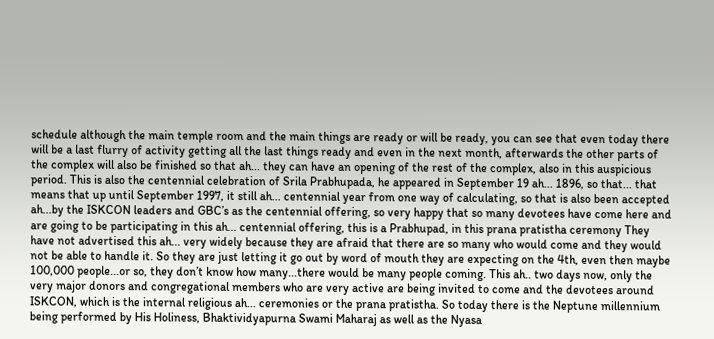schedule although the main temple room and the main things are ready or will be ready, you can see that even today there will be a last flurry of activity getting all the last things ready and even in the next month, afterwards the other parts of the complex will also be finished so that ah... they can have an opening of the rest of the complex, also in this auspicious period. This is also the centennial celebration of Srila Prabhupada, he appeared in September 19 ah... 1896, so that... that means that up until September 1997, it still ah... centennial year from one way of calculating, so that is also been accepted ah...by the ISKCON leaders and GBC’s as the centennial offering, so very happy that so many devotees have come here and are going to be participating in this ah... centennial offering, this is a Prabhupad, in this prana pratistha ceremony They have not advertised this ah... very widely because they are afraid that there are so many who would come and they would not be able to handle it. So they are just letting it go out by word of mouth they are expecting on the 4th, even then maybe 100,000 people...or so, they don’t know how many...there would be many people coming. This ah.. two days now, only the very major donors and congregational members who are very active are being invited to come and the devotees around ISKCON, which is the internal religious ah... ceremonies or the prana pratistha. So today there is the Neptune millennium being performed by His Holiness, Bhaktividyapurna Swami Maharaj as well as the Nyasa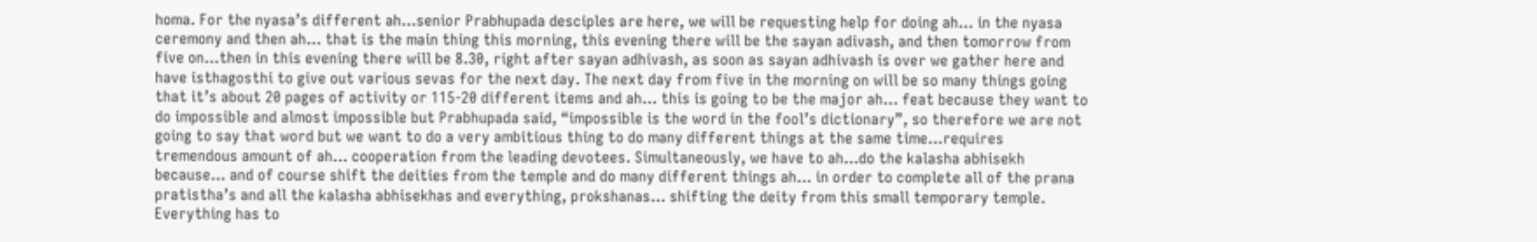homa. For the nyasa’s different ah...senior Prabhupada desciples are here, we will be requesting help for doing ah... in the nyasa ceremony and then ah... that is the main thing this morning, this evening there will be the sayan adivash, and then tomorrow from five on...then in this evening there will be 8.30, right after sayan adhivash, as soon as sayan adhivash is over we gather here and have isthagosthi to give out various sevas for the next day. The next day from five in the morning on will be so many things going that it’s about 20 pages of activity or 115-20 different items and ah... this is going to be the major ah... feat because they want to do impossible and almost impossible but Prabhupada said, “impossible is the word in the fool’s dictionary”, so therefore we are not going to say that word but we want to do a very ambitious thing to do many different things at the same time...requires tremendous amount of ah... cooperation from the leading devotees. Simultaneously, we have to ah...do the kalasha abhisekh because... and of course shift the deities from the temple and do many different things ah... in order to complete all of the prana pratistha’s and all the kalasha abhisekhas and everything, prokshanas... shifting the deity from this small temporary temple. Everything has to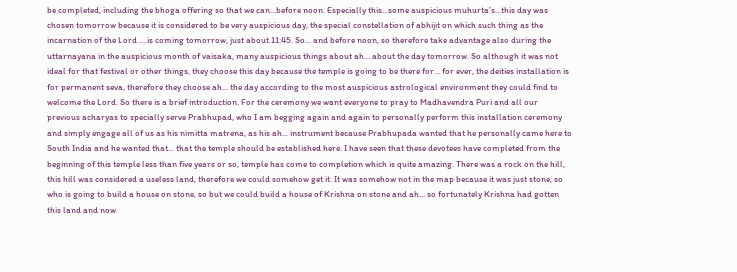be completed, including the bhoga offering so that we can...before noon. Especially this...some auspicious muhurta’s...this day was chosen tomorrow because it is considered to be very auspicious day, the special constellation of abhijit on which such thing as the incarnation of the Lord ....is coming tomorrow, just about 11:45. So... and before noon, so therefore take advantage also during the uttarnayana in the auspicious month of vaisaka, many auspicious things about ah... about the day tomorrow. So although it was not ideal for that festival or other things, they choose this day because the temple is going to be there for... for ever, the deities installation is for permanent seva, therefore they choose ah... the day according to the most auspicious astrological environment they could find to welcome the Lord. So there is a brief introduction. For the ceremony we want everyone to pray to Madhavendra Puri and all our previous acharyas to specially serve Prabhupad, who I am begging again and again to personally perform this installation ceremony and simply engage all of us as his nimitta matrena, as his ah... instrument because Prabhupada wanted that he personally came here to South India and he wanted that... that the temple should be established here. I have seen that these devotees have completed from the beginning of this temple less than five years or so, temple has come to completion which is quite amazing. There was a rock on the hill, this hill was considered a useless land, therefore we could somehow get it. It was somehow not in the map because it was just stone, so who is going to build a house on stone, so but we could build a house of Krishna on stone and ah... so fortunately Krishna had gotten this land and now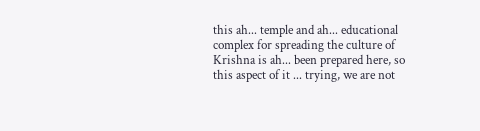this ah... temple and ah... educational complex for spreading the culture of Krishna is ah... been prepared here, so this aspect of it ... trying, we are not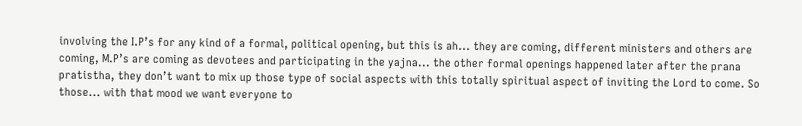involving the I.P’s for any kind of a formal, political opening, but this is ah... they are coming, different ministers and others are coming, M.P’s are coming as devotees and participating in the yajna... the other formal openings happened later after the prana pratistha, they don’t want to mix up those type of social aspects with this totally spiritual aspect of inviting the Lord to come. So those... with that mood we want everyone to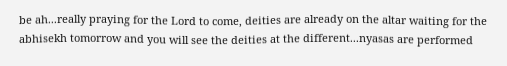be ah...really praying for the Lord to come, deities are already on the altar waiting for the abhisekh tomorrow and you will see the deities at the different...nyasas are performed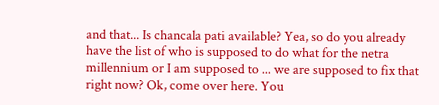and that... Is chancala pati available? Yea, so do you already have the list of who is supposed to do what for the netra millennium or I am supposed to ... we are supposed to fix that right now? Ok, come over here. You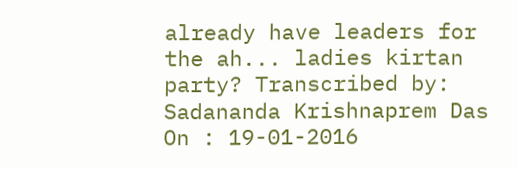already have leaders for the ah... ladies kirtan party? Transcribed by: Sadananda Krishnaprem Das On : 19-01-2016